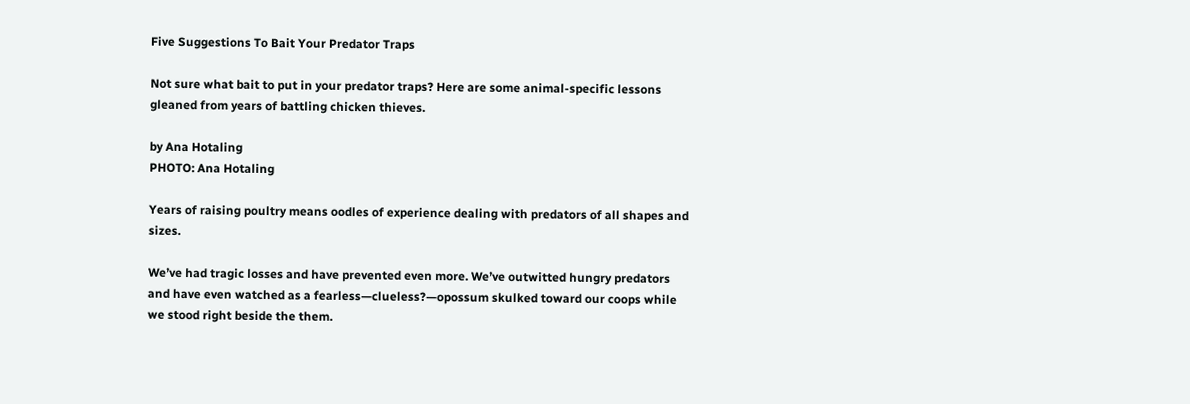Five Suggestions To Bait Your Predator Traps

Not sure what bait to put in your predator traps? Here are some animal-specific lessons gleaned from years of battling chicken thieves.

by Ana Hotaling
PHOTO: Ana Hotaling

Years of raising poultry means oodles of experience dealing with predators of all shapes and sizes.

We’ve had tragic losses and have prevented even more. We’ve outwitted hungry predators and have even watched as a fearless—clueless?—opossum skulked toward our coops while we stood right beside the them.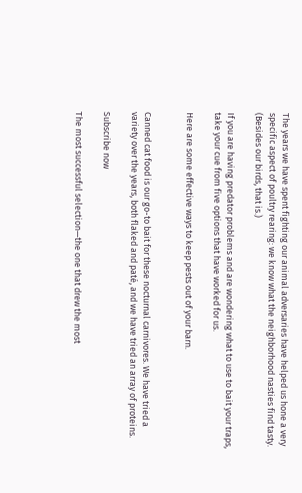The years we have spent fighting our animal adversaries have helped us hone a very specific aspect of poultry rearing: we know what the neighborhood nasties find tasty. (Besides our birds, that is.)

If you are having predator problems and are wondering what to use to bait your traps, take your cue from five options that have worked for us.

Here are some effective ways to keep pests out of your barn.


Canned cat food is our go-to bait for these nocturnal carnivores. We have tried a variety over the years, both flaked and paté, and we have tried an array of proteins.

Subscribe now

The most successful selection—the one that drew the most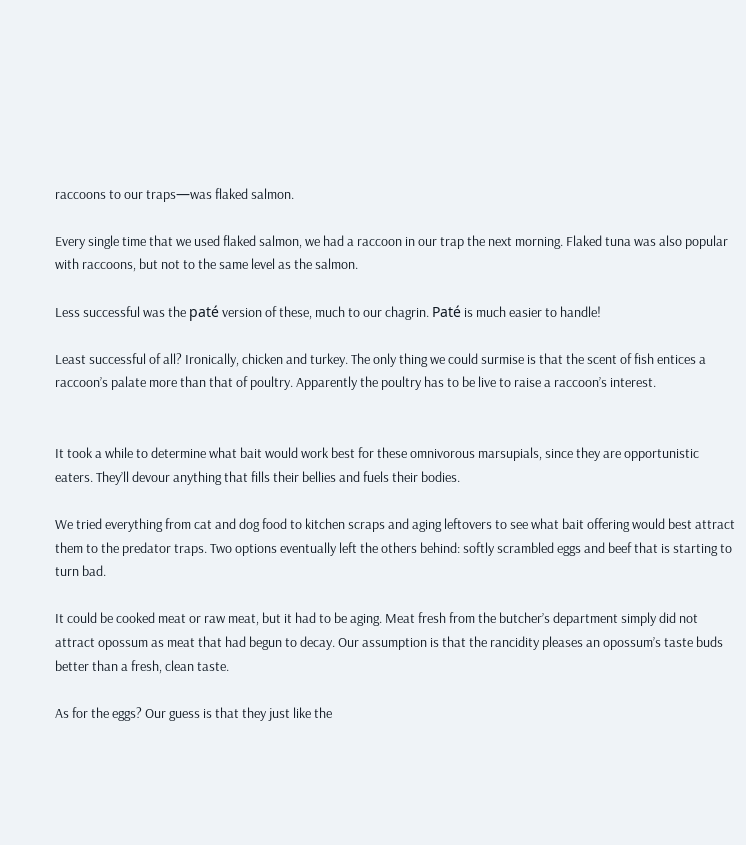raccoons to our traps—was flaked salmon.

Every single time that we used flaked salmon, we had a raccoon in our trap the next morning. Flaked tuna was also popular with raccoons, but not to the same level as the salmon.

Less successful was the paté version of these, much to our chagrin. Paté is much easier to handle!

Least successful of all? Ironically, chicken and turkey. The only thing we could surmise is that the scent of fish entices a raccoon’s palate more than that of poultry. Apparently the poultry has to be live to raise a raccoon’s interest.


It took a while to determine what bait would work best for these omnivorous marsupials, since they are opportunistic eaters. They’ll devour anything that fills their bellies and fuels their bodies.

We tried everything from cat and dog food to kitchen scraps and aging leftovers to see what bait offering would best attract them to the predator traps. Two options eventually left the others behind: softly scrambled eggs and beef that is starting to turn bad.

It could be cooked meat or raw meat, but it had to be aging. Meat fresh from the butcher’s department simply did not attract opossum as meat that had begun to decay. Our assumption is that the rancidity pleases an opossum’s taste buds better than a fresh, clean taste.

As for the eggs? Our guess is that they just like the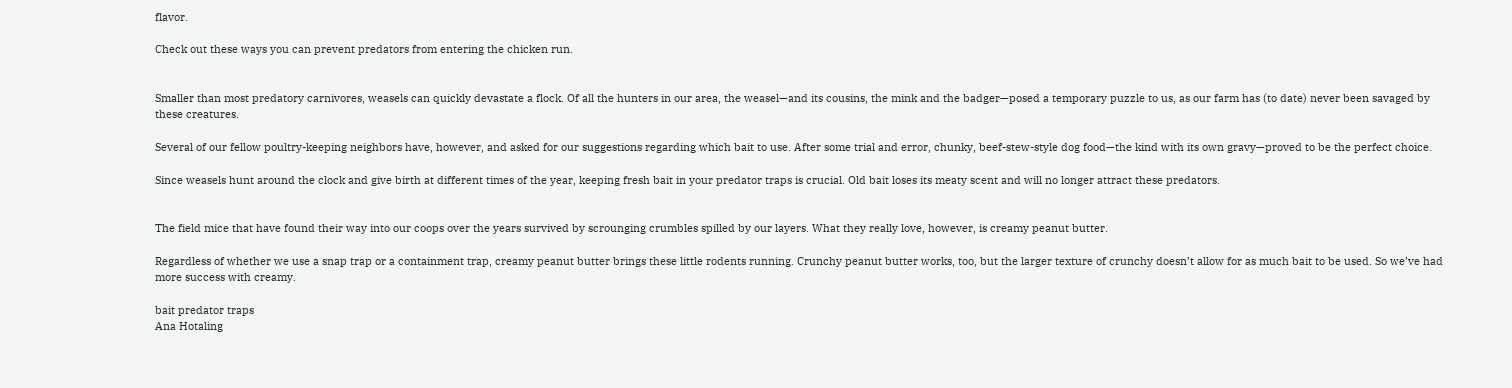flavor.

Check out these ways you can prevent predators from entering the chicken run.


Smaller than most predatory carnivores, weasels can quickly devastate a flock. Of all the hunters in our area, the weasel—and its cousins, the mink and the badger—posed a temporary puzzle to us, as our farm has (to date) never been savaged by these creatures.

Several of our fellow poultry-keeping neighbors have, however, and asked for our suggestions regarding which bait to use. After some trial and error, chunky, beef-stew-style dog food—the kind with its own gravy—proved to be the perfect choice.

Since weasels hunt around the clock and give birth at different times of the year, keeping fresh bait in your predator traps is crucial. Old bait loses its meaty scent and will no longer attract these predators.


The field mice that have found their way into our coops over the years survived by scrounging crumbles spilled by our layers. What they really love, however, is creamy peanut butter.

Regardless of whether we use a snap trap or a containment trap, creamy peanut butter brings these little rodents running. Crunchy peanut butter works, too, but the larger texture of crunchy doesn’t allow for as much bait to be used. So we’ve had more success with creamy.

bait predator traps
Ana Hotaling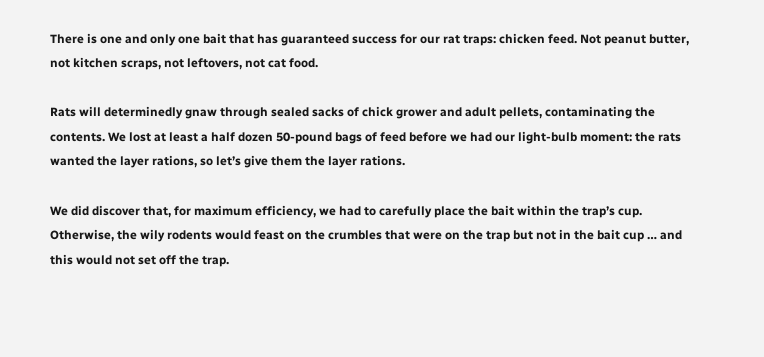There is one and only one bait that has guaranteed success for our rat traps: chicken feed. Not peanut butter, not kitchen scraps, not leftovers, not cat food.

Rats will determinedly gnaw through sealed sacks of chick grower and adult pellets, contaminating the contents. We lost at least a half dozen 50-pound bags of feed before we had our light-bulb moment: the rats wanted the layer rations, so let’s give them the layer rations.

We did discover that, for maximum efficiency, we had to carefully place the bait within the trap’s cup. Otherwise, the wily rodents would feast on the crumbles that were on the trap but not in the bait cup … and this would not set off the trap.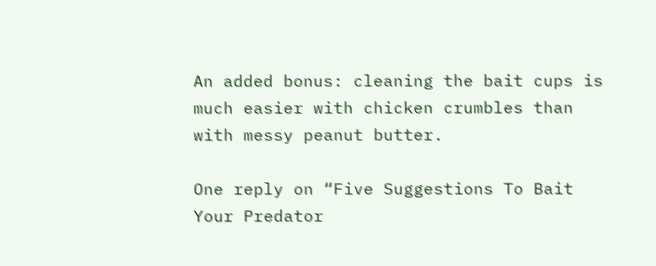An added bonus: cleaning the bait cups is much easier with chicken crumbles than with messy peanut butter.

One reply on “Five Suggestions To Bait Your Predator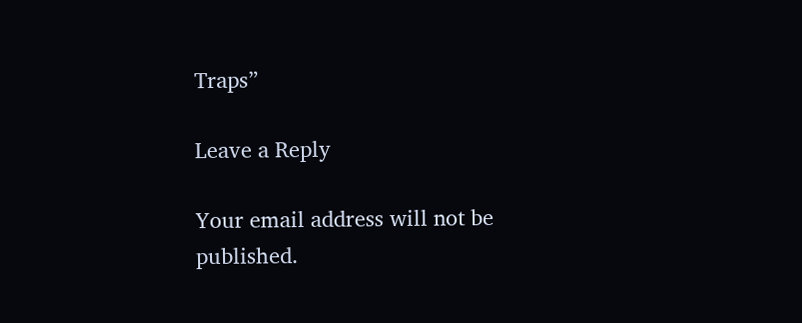Traps”

Leave a Reply

Your email address will not be published.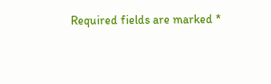Required fields are marked *